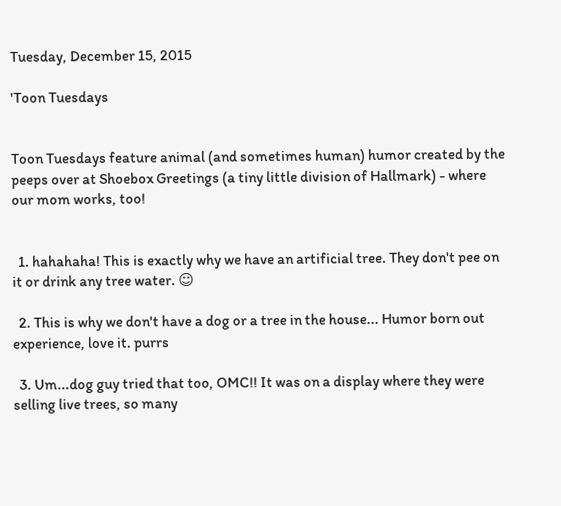Tuesday, December 15, 2015

'Toon Tuesdays


Toon Tuesdays feature animal (and sometimes human) humor created by the peeps over at Shoebox Greetings (a tiny little division of Hallmark) - where our mom works, too!


  1. hahahaha! This is exactly why we have an artificial tree. They don't pee on it or drink any tree water. ☺

  2. This is why we don't have a dog or a tree in the house... Humor born out experience, love it. purrs

  3. Um...dog guy tried that too, OMC!! It was on a display where they were selling live trees, so many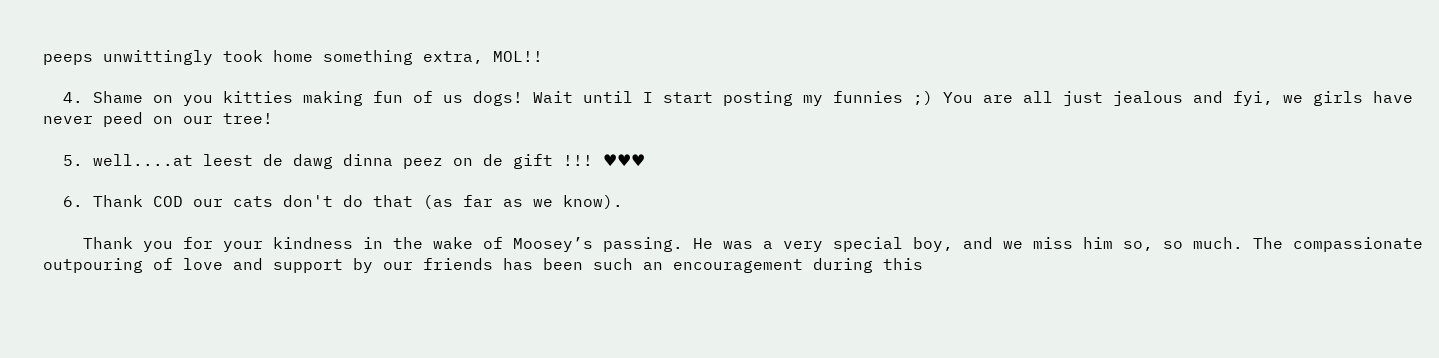peeps unwittingly took home something extra, MOL!!

  4. Shame on you kitties making fun of us dogs! Wait until I start posting my funnies ;) You are all just jealous and fyi, we girls have never peed on our tree!

  5. well....at leest de dawg dinna peez on de gift !!! ♥♥♥

  6. Thank COD our cats don't do that (as far as we know).

    Thank you for your kindness in the wake of Moosey’s passing. He was a very special boy, and we miss him so, so much. The compassionate outpouring of love and support by our friends has been such an encouragement during this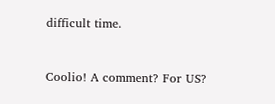difficult time.


Coolio! A comment? For US?